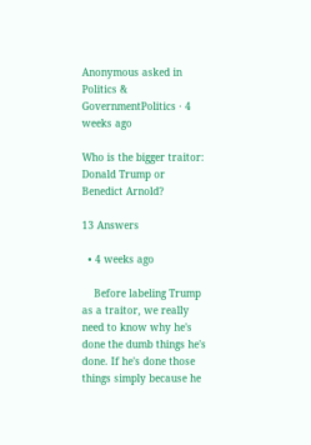Anonymous asked in Politics & GovernmentPolitics · 4 weeks ago

Who is the bigger traitor: Donald Trump or Benedict Arnold?

13 Answers

  • 4 weeks ago

    Before labeling Trump as a traitor, we really need to know why he's done the dumb things he's done. If he's done those things simply because he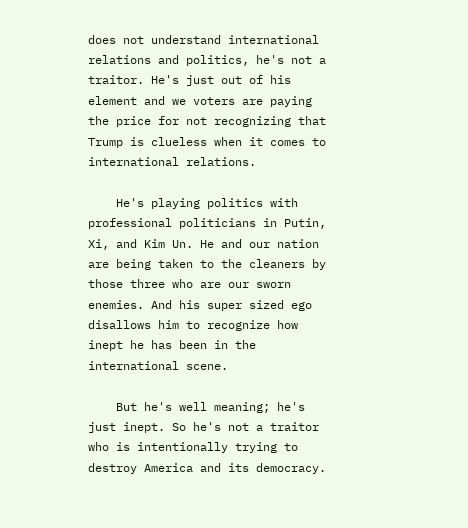does not understand international relations and politics, he's not a traitor. He's just out of his element and we voters are paying the price for not recognizing that Trump is clueless when it comes to international relations.

    He's playing politics with professional politicians in Putin, Xi, and Kim Un. He and our nation are being taken to the cleaners by those three who are our sworn enemies. And his super sized ego disallows him to recognize how inept he has been in the international scene.

    But he's well meaning; he's just inept. So he's not a traitor who is intentionally trying to destroy America and its democracy.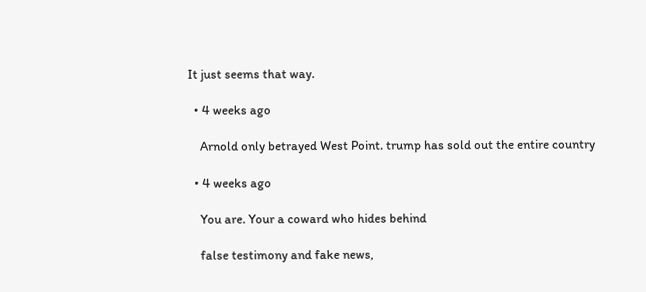It just seems that way.

  • 4 weeks ago

    Arnold only betrayed West Point. trump has sold out the entire country

  • 4 weeks ago

    You are. Your a coward who hides behind

    false testimony and fake news,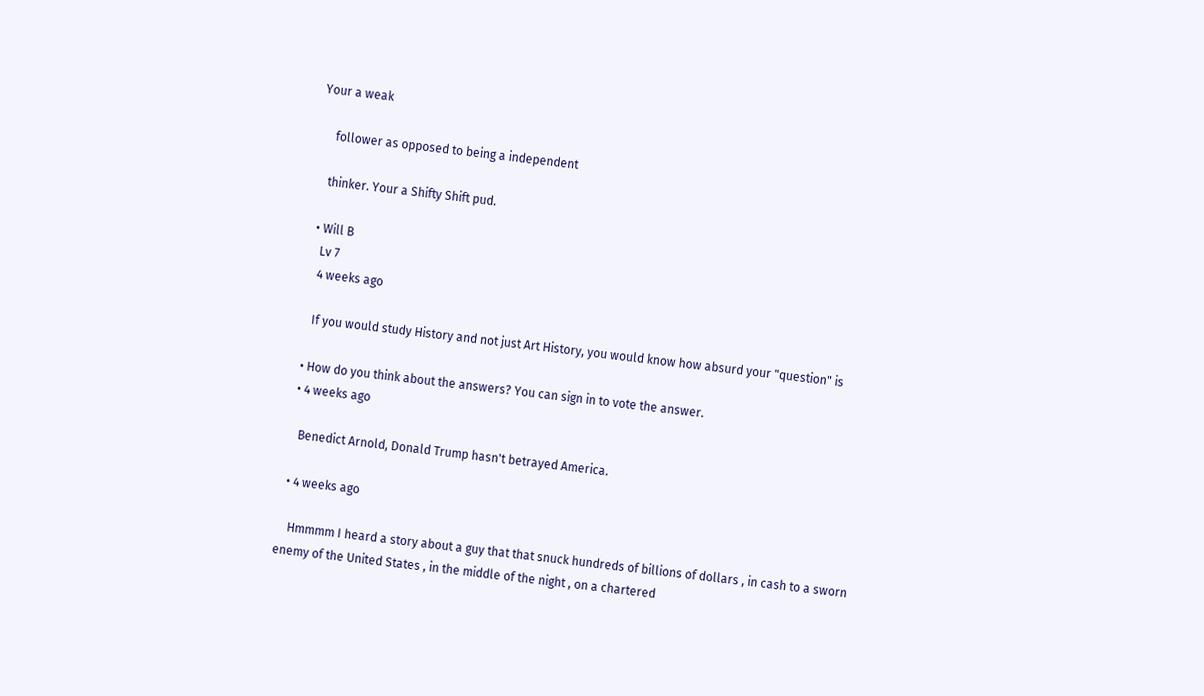Your a weak

     follower as opposed to being a independent

    thinker. Your a Shifty Shift pud.

  • Will B
    Lv 7
    4 weeks ago

    If you would study History and not just Art History, you would know how absurd your "question" is

  • How do you think about the answers? You can sign in to vote the answer.
  • 4 weeks ago

    Benedict Arnold, Donald Trump hasn't betrayed America.

  • 4 weeks ago

    Hmmmm I heard a story about a guy that that snuck hundreds of billions of dollars , in cash to a sworn enemy of the United States , in the middle of the night , on a chartered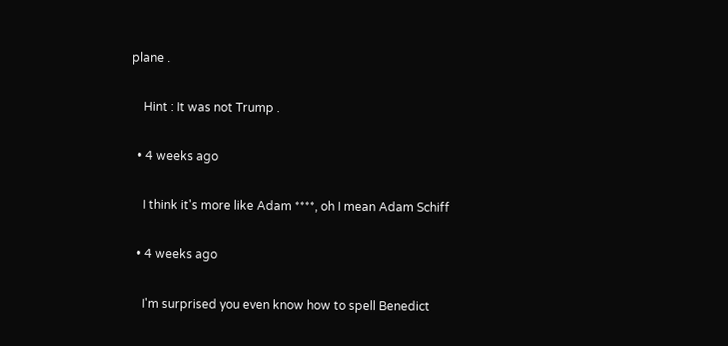plane .

    Hint : It was not Trump .

  • 4 weeks ago

    I think it's more like Adam ****, oh I mean Adam Schiff

  • 4 weeks ago

    I'm surprised you even know how to spell Benedict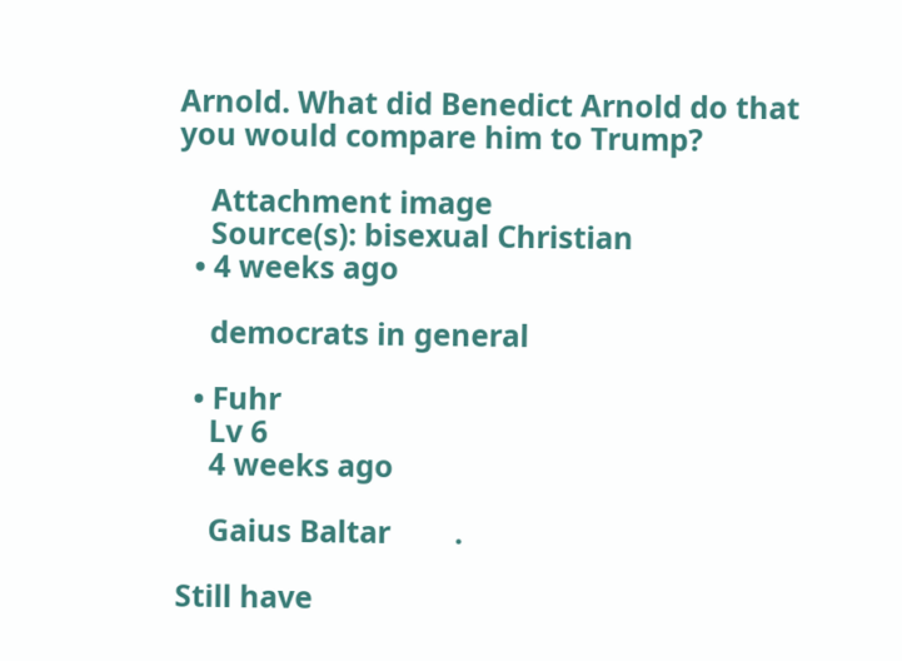Arnold. What did Benedict Arnold do that you would compare him to Trump?

    Attachment image
    Source(s): bisexual Christian
  • 4 weeks ago

    democrats in general

  • Fuhr
    Lv 6
    4 weeks ago

    Gaius Baltar        .

Still have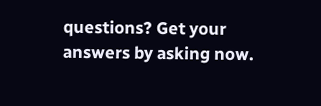questions? Get your answers by asking now.